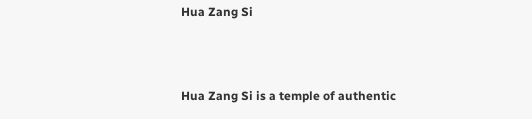Hua Zang Si



Hua Zang Si is a temple of authentic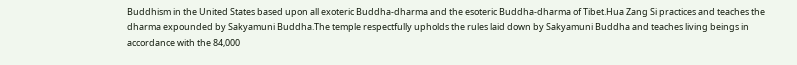Buddhism in the United States based upon all exoteric Buddha-dharma and the esoteric Buddha-dharma of Tibet.Hua Zang Si practices and teaches the dharma expounded by Sakyamuni Buddha.The temple respectfully upholds the rules laid down by Sakyamuni Buddha and teaches living beings in accordance with the 84,000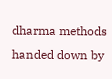dharma methods handed down by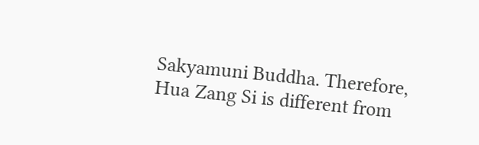Sakyamuni Buddha. Therefore, Hua Zang Si is different from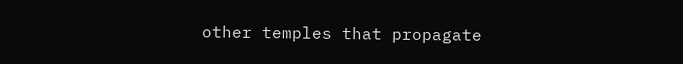other temples that propagate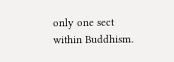only one sect within Buddhism.